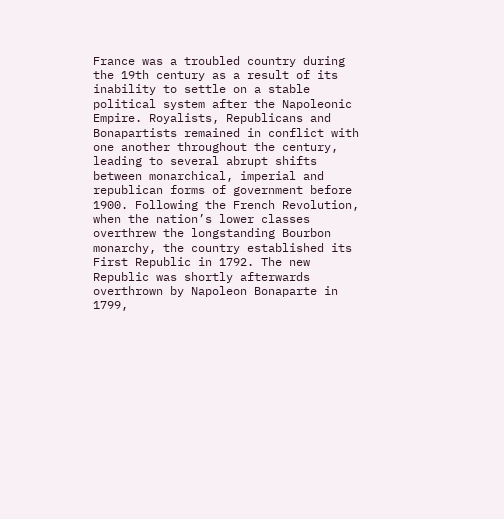France was a troubled country during the 19th century as a result of its inability to settle on a stable political system after the Napoleonic Empire. Royalists, Republicans and Bonapartists remained in conflict with one another throughout the century, leading to several abrupt shifts between monarchical, imperial and republican forms of government before 1900. Following the French Revolution, when the nation’s lower classes overthrew the longstanding Bourbon monarchy, the country established its First Republic in 1792. The new Republic was shortly afterwards overthrown by Napoleon Bonaparte in 1799,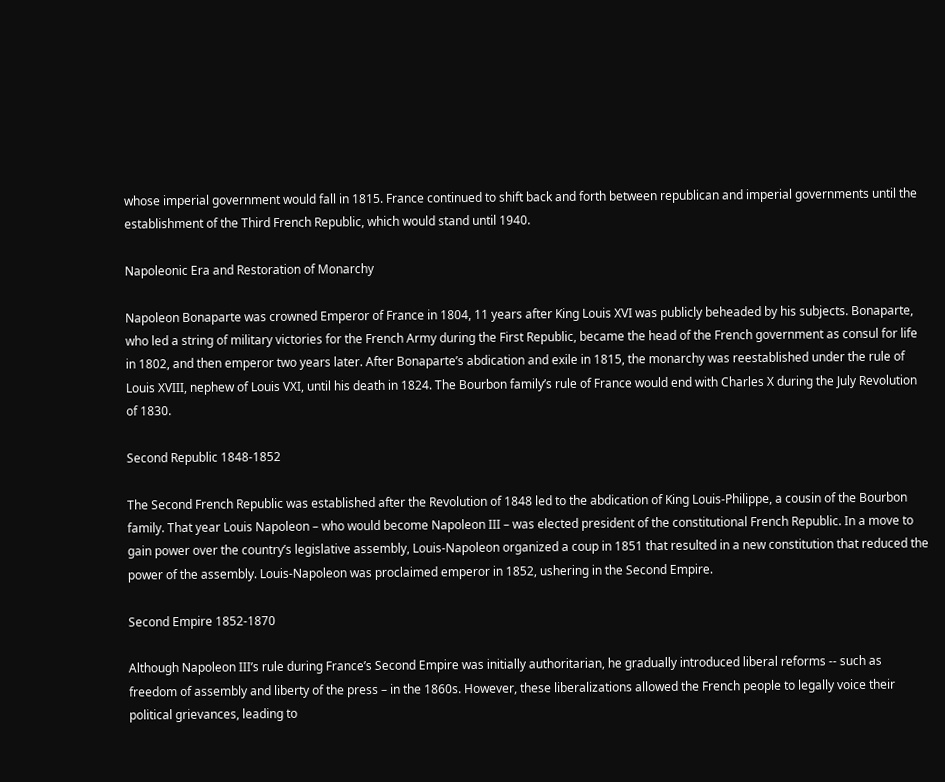whose imperial government would fall in 1815. France continued to shift back and forth between republican and imperial governments until the establishment of the Third French Republic, which would stand until 1940.

Napoleonic Era and Restoration of Monarchy

Napoleon Bonaparte was crowned Emperor of France in 1804, 11 years after King Louis XVI was publicly beheaded by his subjects. Bonaparte, who led a string of military victories for the French Army during the First Republic, became the head of the French government as consul for life in 1802, and then emperor two years later. After Bonaparte’s abdication and exile in 1815, the monarchy was reestablished under the rule of Louis XVIII, nephew of Louis VXI, until his death in 1824. The Bourbon family’s rule of France would end with Charles X during the July Revolution of 1830.

Second Republic 1848-1852

The Second French Republic was established after the Revolution of 1848 led to the abdication of King Louis-Philippe, a cousin of the Bourbon family. That year Louis Napoleon – who would become Napoleon III – was elected president of the constitutional French Republic. In a move to gain power over the country’s legislative assembly, Louis-Napoleon organized a coup in 1851 that resulted in a new constitution that reduced the power of the assembly. Louis-Napoleon was proclaimed emperor in 1852, ushering in the Second Empire.

Second Empire 1852-1870

Although Napoleon III’s rule during France’s Second Empire was initially authoritarian, he gradually introduced liberal reforms -- such as freedom of assembly and liberty of the press – in the 1860s. However, these liberalizations allowed the French people to legally voice their political grievances, leading to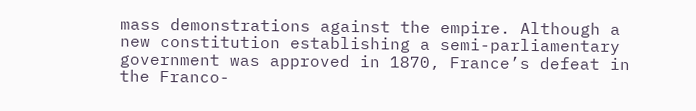mass demonstrations against the empire. Although a new constitution establishing a semi-parliamentary government was approved in 1870, France’s defeat in the Franco-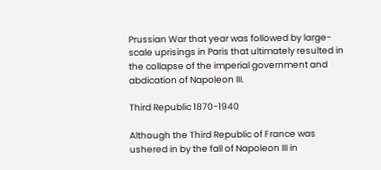Prussian War that year was followed by large-scale uprisings in Paris that ultimately resulted in the collapse of the imperial government and abdication of Napoleon III.

Third Republic 1870-1940

Although the Third Republic of France was ushered in by the fall of Napoleon III in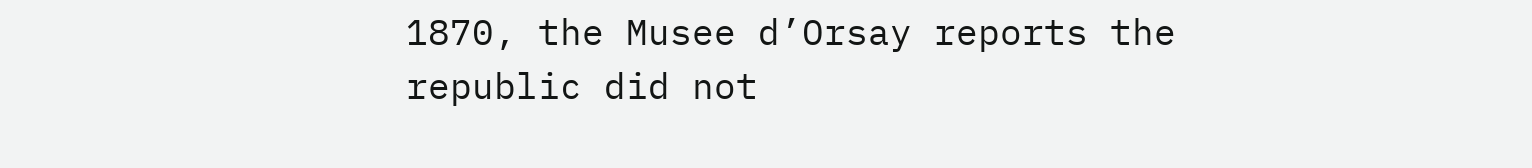1870, the Musee d’Orsay reports the republic did not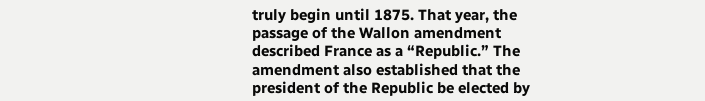truly begin until 1875. That year, the passage of the Wallon amendment described France as a “Republic.” The amendment also established that the president of the Republic be elected by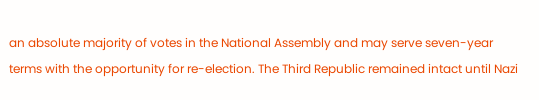an absolute majority of votes in the National Assembly and may serve seven-year terms with the opportunity for re-election. The Third Republic remained intact until Nazi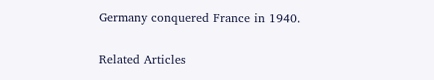Germany conquered France in 1940.

Related Articles